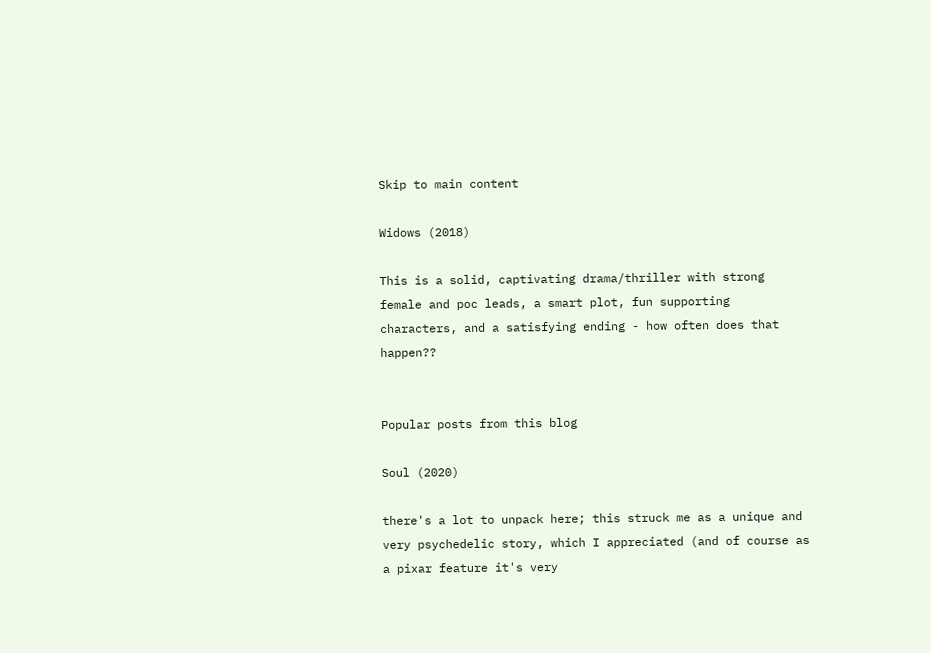Skip to main content

Widows (2018)

This is a solid, captivating drama/thriller with strong female and poc leads, a smart plot, fun supporting characters, and a satisfying ending - how often does that happen??


Popular posts from this blog

Soul (2020)

there's a lot to unpack here; this struck me as a unique and very psychedelic story, which I appreciated (and of course as a pixar feature it's very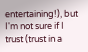entertaining!), but I'm not sure if I trust (trust in a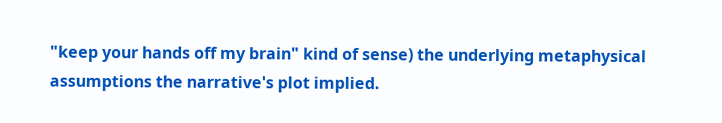"keep your hands off my brain" kind of sense) the underlying metaphysical assumptions the narrative's plot implied.